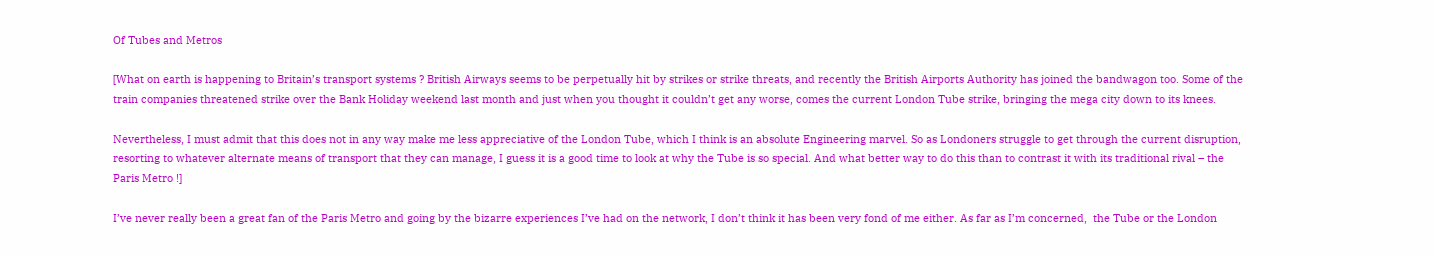Of Tubes and Metros

[What on earth is happening to Britain’s transport systems ? British Airways seems to be perpetually hit by strikes or strike threats, and recently the British Airports Authority has joined the bandwagon too. Some of the train companies threatened strike over the Bank Holiday weekend last month and just when you thought it couldn’t get any worse, comes the current London Tube strike, bringing the mega city down to its knees.

Nevertheless, I must admit that this does not in any way make me less appreciative of the London Tube, which I think is an absolute Engineering marvel. So as Londoners struggle to get through the current disruption, resorting to whatever alternate means of transport that they can manage, I guess it is a good time to look at why the Tube is so special. And what better way to do this than to contrast it with its traditional rival – the Paris Metro !]

I’ve never really been a great fan of the Paris Metro and going by the bizarre experiences I’ve had on the network, I don’t think it has been very fond of me either. As far as I’m concerned,  the Tube or the London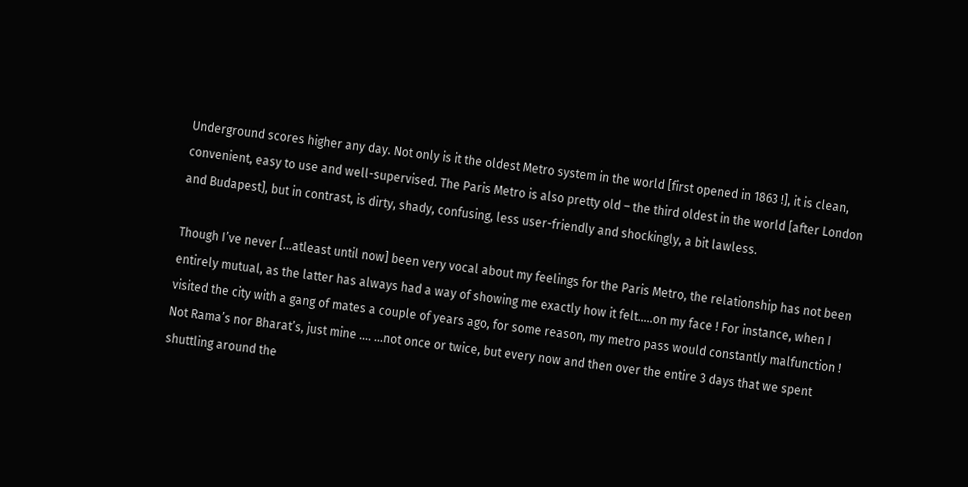Underground scores higher any day. Not only is it the oldest Metro system in the world [first opened in 1863 !], it is clean, convenient, easy to use and well-supervised. The Paris Metro is also pretty old – the third oldest in the world [after London and Budapest], but in contrast, is dirty, shady, confusing, less user-friendly and shockingly, a bit lawless.

Though I’ve never […atleast until now] been very vocal about my feelings for the Paris Metro, the relationship has not been entirely mutual, as the latter has always had a way of showing me exactly how it felt…..on my face ! For instance, when I visited the city with a gang of mates a couple of years ago, for some reason, my metro pass would constantly malfunction ! Not Rama’s nor Bharat’s, just mine …. …not once or twice, but every now and then over the entire 3 days that we spent shuttling around the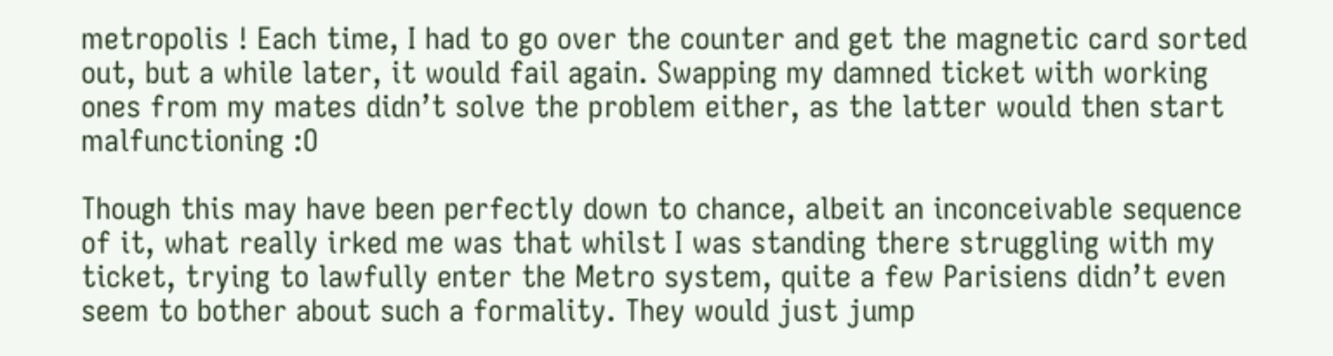metropolis ! Each time, I had to go over the counter and get the magnetic card sorted out, but a while later, it would fail again. Swapping my damned ticket with working ones from my mates didn’t solve the problem either, as the latter would then start malfunctioning :O

Though this may have been perfectly down to chance, albeit an inconceivable sequence of it, what really irked me was that whilst I was standing there struggling with my ticket, trying to lawfully enter the Metro system, quite a few Parisiens didn’t even seem to bother about such a formality. They would just jump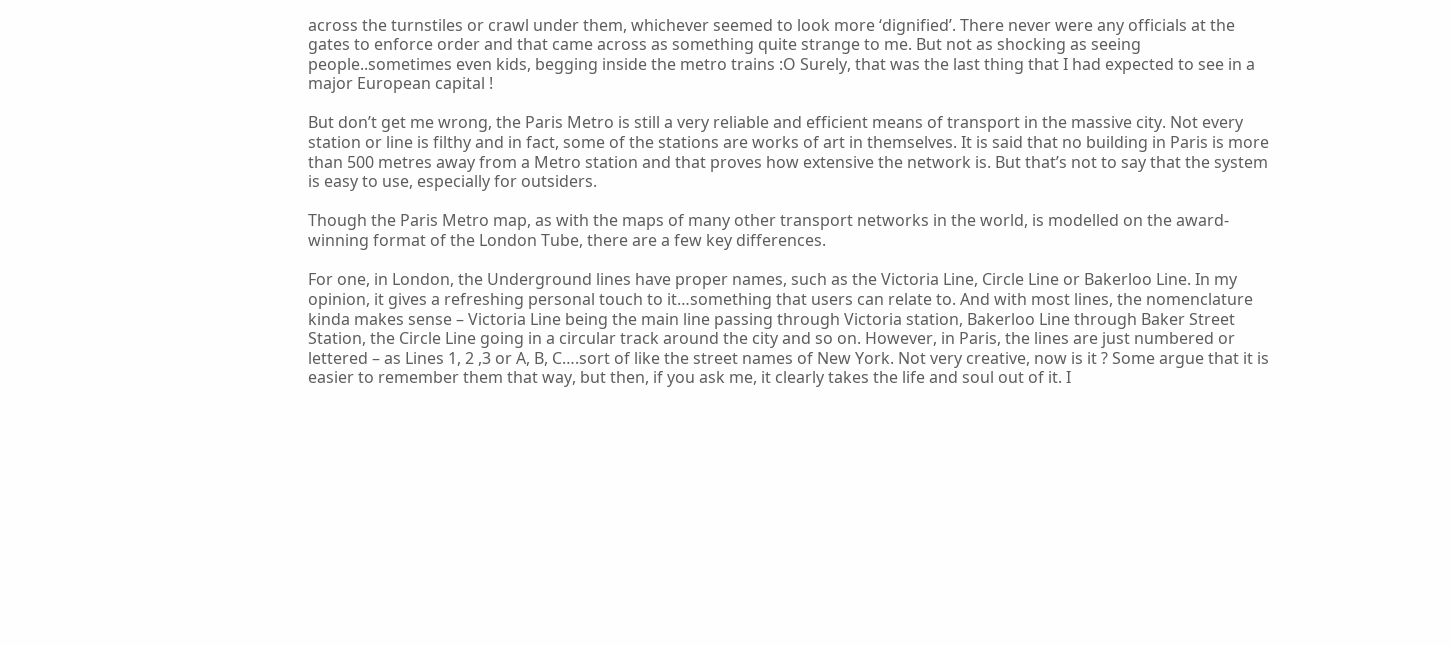across the turnstiles or crawl under them, whichever seemed to look more ‘dignified’. There never were any officials at the gates to enforce order and that came across as something quite strange to me. But not as shocking as seeing people..sometimes even kids, begging inside the metro trains :O Surely, that was the last thing that I had expected to see in a major European capital !

But don’t get me wrong, the Paris Metro is still a very reliable and efficient means of transport in the massive city. Not every station or line is filthy and in fact, some of the stations are works of art in themselves. It is said that no building in Paris is more than 500 metres away from a Metro station and that proves how extensive the network is. But that’s not to say that the system is easy to use, especially for outsiders.

Though the Paris Metro map, as with the maps of many other transport networks in the world, is modelled on the award-winning format of the London Tube, there are a few key differences.

For one, in London, the Underground lines have proper names, such as the Victoria Line, Circle Line or Bakerloo Line. In my opinion, it gives a refreshing personal touch to it…something that users can relate to. And with most lines, the nomenclature kinda makes sense – Victoria Line being the main line passing through Victoria station, Bakerloo Line through Baker Street Station, the Circle Line going in a circular track around the city and so on. However, in Paris, the lines are just numbered or lettered – as Lines 1, 2 ,3 or A, B, C….sort of like the street names of New York. Not very creative, now is it ? Some argue that it is easier to remember them that way, but then, if you ask me, it clearly takes the life and soul out of it. I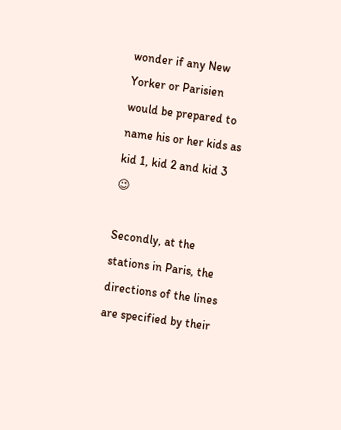wonder if any New Yorker or Parisien would be prepared to name his or her kids as kid 1, kid 2 and kid 3 😉

Secondly, at the stations in Paris, the directions of the lines are specified by their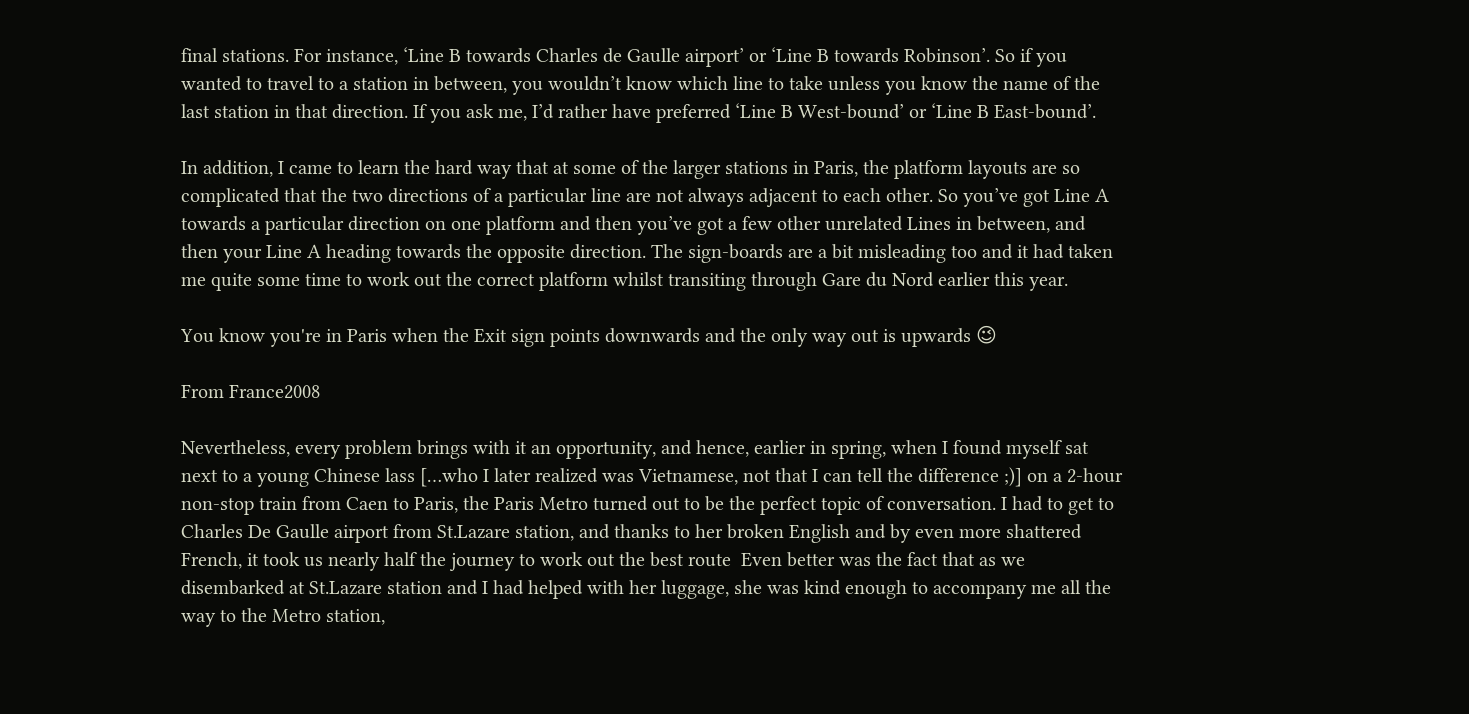final stations. For instance, ‘Line B towards Charles de Gaulle airport’ or ‘Line B towards Robinson’. So if you wanted to travel to a station in between, you wouldn’t know which line to take unless you know the name of the last station in that direction. If you ask me, I’d rather have preferred ‘Line B West-bound’ or ‘Line B East-bound’.

In addition, I came to learn the hard way that at some of the larger stations in Paris, the platform layouts are so complicated that the two directions of a particular line are not always adjacent to each other. So you’ve got Line A towards a particular direction on one platform and then you’ve got a few other unrelated Lines in between, and then your Line A heading towards the opposite direction. The sign-boards are a bit misleading too and it had taken me quite some time to work out the correct platform whilst transiting through Gare du Nord earlier this year.

You know you're in Paris when the Exit sign points downwards and the only way out is upwards 😉

From France2008

Nevertheless, every problem brings with it an opportunity, and hence, earlier in spring, when I found myself sat next to a young Chinese lass […who I later realized was Vietnamese, not that I can tell the difference ;)] on a 2-hour non-stop train from Caen to Paris, the Paris Metro turned out to be the perfect topic of conversation. I had to get to Charles De Gaulle airport from St.Lazare station, and thanks to her broken English and by even more shattered French, it took us nearly half the journey to work out the best route  Even better was the fact that as we disembarked at St.Lazare station and I had helped with her luggage, she was kind enough to accompany me all the way to the Metro station,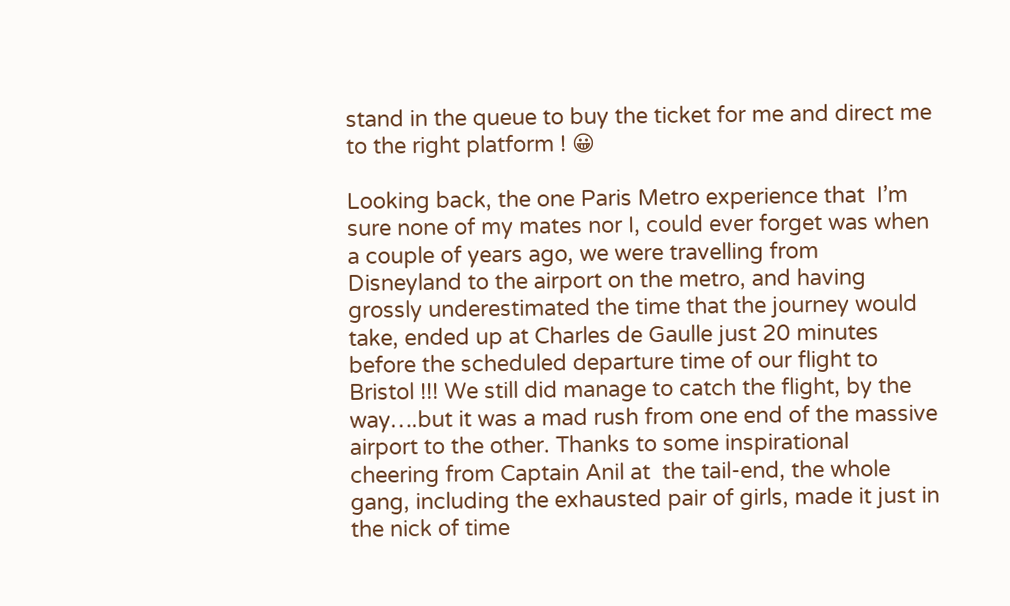stand in the queue to buy the ticket for me and direct me to the right platform ! 😀

Looking back, the one Paris Metro experience that  I’m sure none of my mates nor I, could ever forget was when a couple of years ago, we were travelling from Disneyland to the airport on the metro, and having grossly underestimated the time that the journey would take, ended up at Charles de Gaulle just 20 minutes before the scheduled departure time of our flight to Bristol !!! We still did manage to catch the flight, by the way….but it was a mad rush from one end of the massive airport to the other. Thanks to some inspirational cheering from Captain Anil at  the tail-end, the whole gang, including the exhausted pair of girls, made it just in the nick of time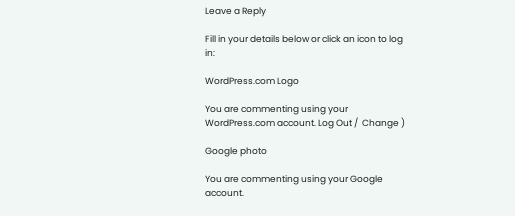Leave a Reply

Fill in your details below or click an icon to log in:

WordPress.com Logo

You are commenting using your WordPress.com account. Log Out /  Change )

Google photo

You are commenting using your Google account.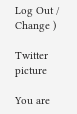Log Out /  Change )

Twitter picture

You are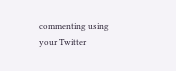commenting using your Twitter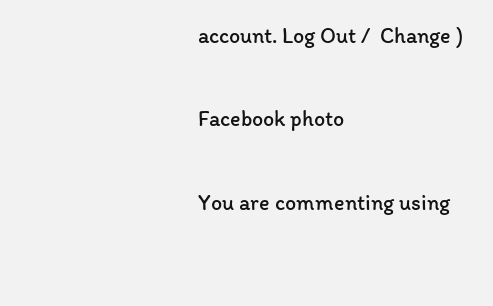account. Log Out /  Change )

Facebook photo

You are commenting using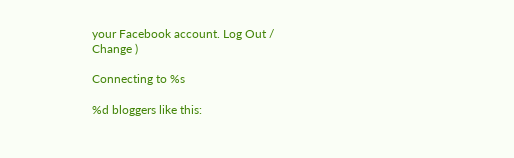your Facebook account. Log Out /  Change )

Connecting to %s

%d bloggers like this: